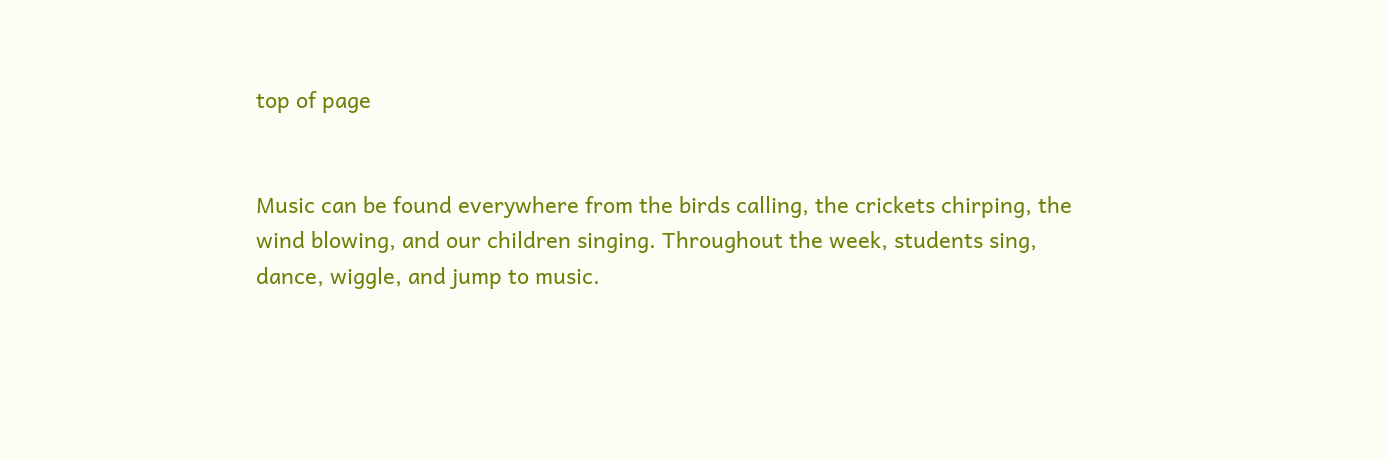top of page


Music can be found everywhere from the birds calling, the crickets chirping, the wind blowing, and our children singing. Throughout the week, students sing, dance, wiggle, and jump to music.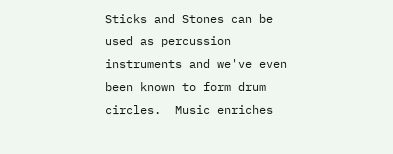Sticks and Stones can be used as percussion instruments and we've even been known to form drum circles.  Music enriches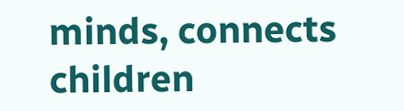minds, connects children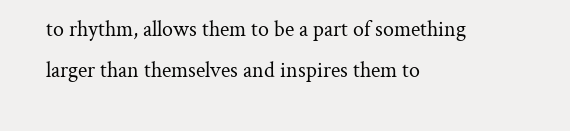to rhythm, allows them to be a part of something larger than themselves and inspires them to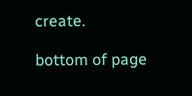create.

bottom of page